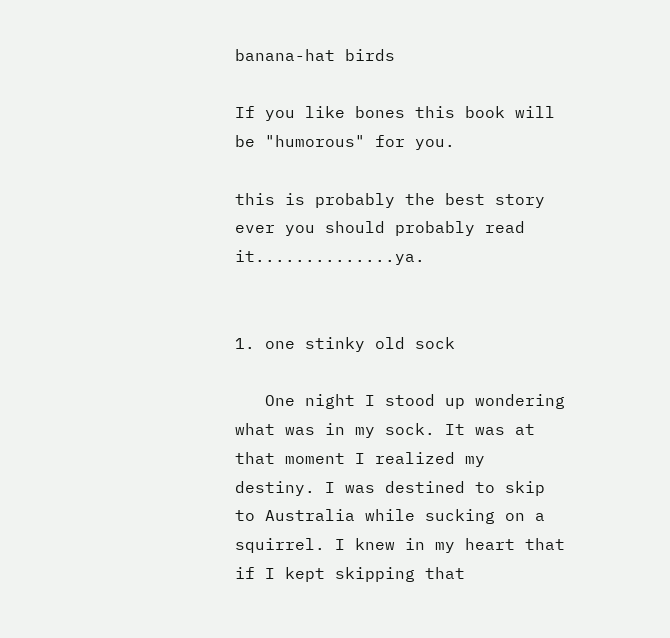banana-hat birds

If you like bones this book will be "humorous" for you.

this is probably the best story ever you should probably read it..............ya.


1. one stinky old sock

   One night I stood up wondering what was in my sock. It was at that moment I realized my destiny. I was destined to skip to Australia while sucking on a squirrel. I knew in my heart that if I kept skipping that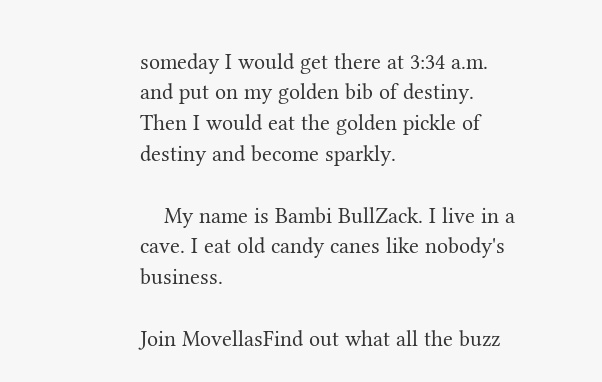someday I would get there at 3:34 a.m. and put on my golden bib of destiny. Then I would eat the golden pickle of destiny and become sparkly.

    My name is Bambi BullZack. I live in a cave. I eat old candy canes like nobody's business.

Join MovellasFind out what all the buzz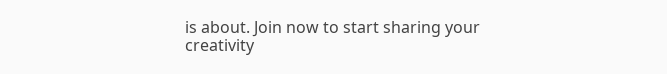is about. Join now to start sharing your creativity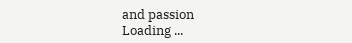and passion
Loading ...